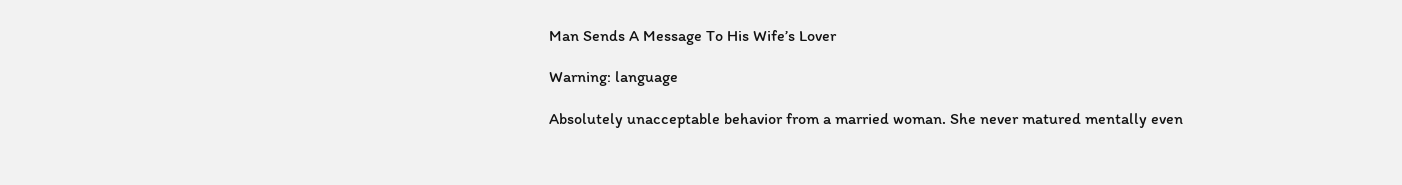Man Sends A Message To His Wife’s Lover

Warning: language

Absolutely unacceptable behavior from a married woman. She never matured mentally even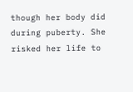though her body did during puberty. She risked her life to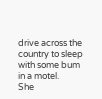drive across the country to sleep with some bum in a motel.
She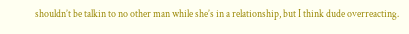shouldn’t be talkin to no other man while she’s in a relationship, but I think dude overreacting.